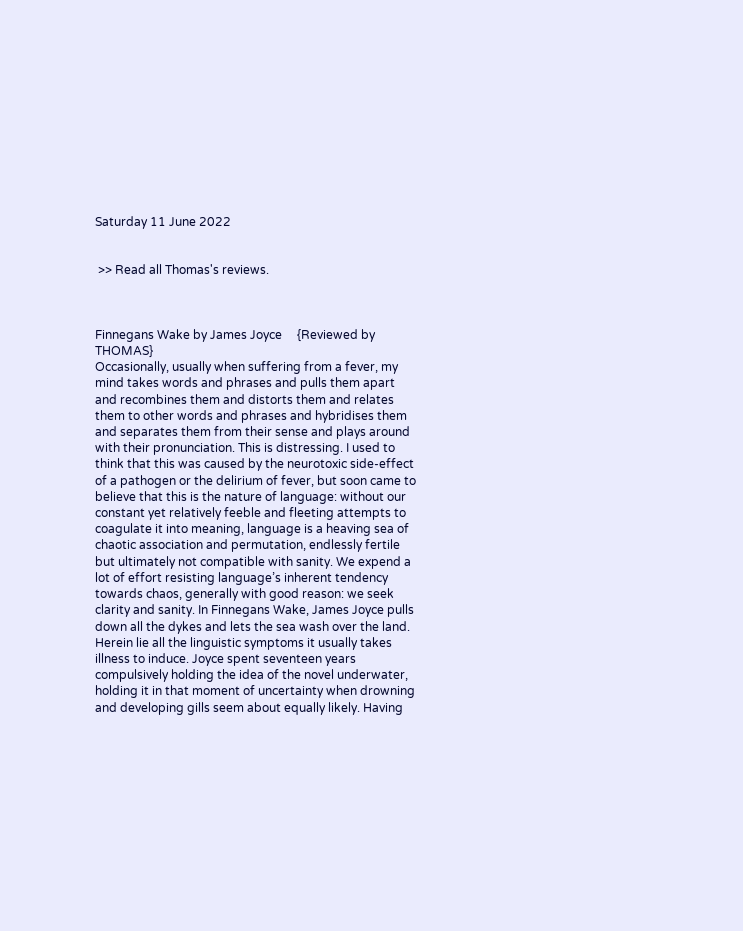Saturday 11 June 2022


 >> Read all Thomas's reviews.



Finnegans Wake by James Joyce     {Reviewed by THOMAS}
Occasionally, usually when suffering from a fever, my mind takes words and phrases and pulls them apart and recombines them and distorts them and relates them to other words and phrases and hybridises them and separates them from their sense and plays around with their pronunciation. This is distressing. I used to think that this was caused by the neurotoxic side-effect of a pathogen or the delirium of fever, but soon came to believe that this is the nature of language: without our constant yet relatively feeble and fleeting attempts to coagulate it into meaning, language is a heaving sea of chaotic association and permutation, endlessly fertile but ultimately not compatible with sanity. We expend a lot of effort resisting language’s inherent tendency towards chaos, generally with good reason: we seek clarity and sanity. In Finnegans Wake, James Joyce pulls down all the dykes and lets the sea wash over the land. Herein lie all the linguistic symptoms it usually takes illness to induce. Joyce spent seventeen years compulsively holding the idea of the novel underwater, holding it in that moment of uncertainty when drowning and developing gills seem about equally likely. Having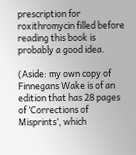prescription for roxithromycin filled before reading this book is probably a good idea.

(Aside: my own copy of Finnegans Wake is of an edition that has 28 pages of ‘Corrections of Misprints’, which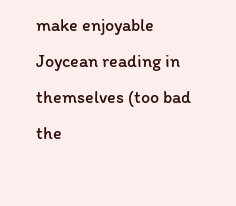make enjoyable Joycean reading in themselves (too bad the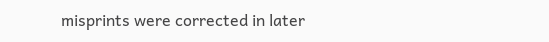misprints were corrected in later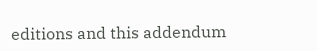editions and this addendum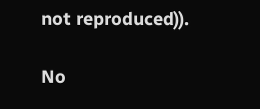not reproduced)).

No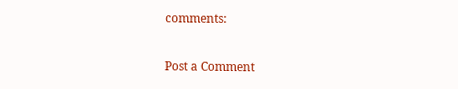comments:

Post a Comment